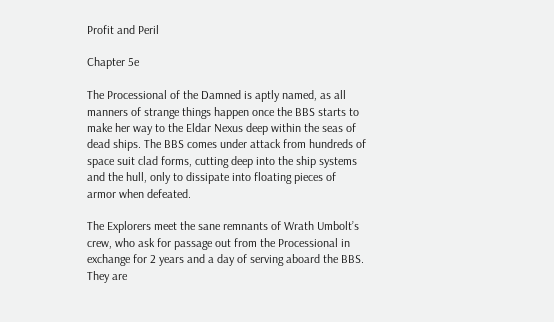Profit and Peril

Chapter 5e

The Processional of the Damned is aptly named, as all manners of strange things happen once the BBS starts to make her way to the Eldar Nexus deep within the seas of dead ships. The BBS comes under attack from hundreds of space suit clad forms, cutting deep into the ship systems and the hull, only to dissipate into floating pieces of armor when defeated.

The Explorers meet the sane remnants of Wrath Umbolt’s crew, who ask for passage out from the Processional in exchange for 2 years and a day of serving aboard the BBS. They are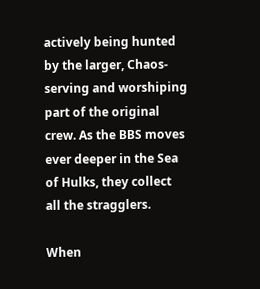actively being hunted by the larger, Chaos-serving and worshiping part of the original crew. As the BBS moves ever deeper in the Sea of Hulks, they collect all the stragglers.

When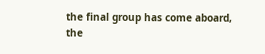the final group has come aboard, the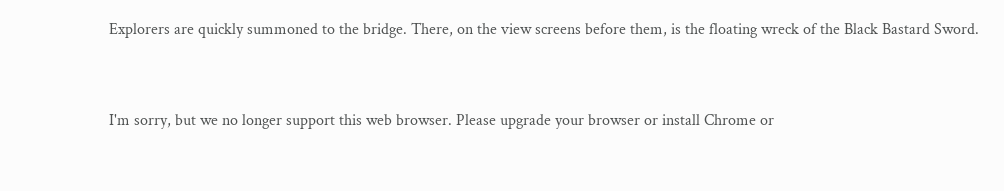Explorers are quickly summoned to the bridge. There, on the view screens before them, is the floating wreck of the Black Bastard Sword.



I'm sorry, but we no longer support this web browser. Please upgrade your browser or install Chrome or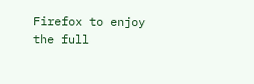Firefox to enjoy the full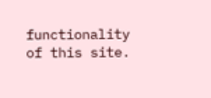functionality of this site.